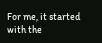For me, it started with the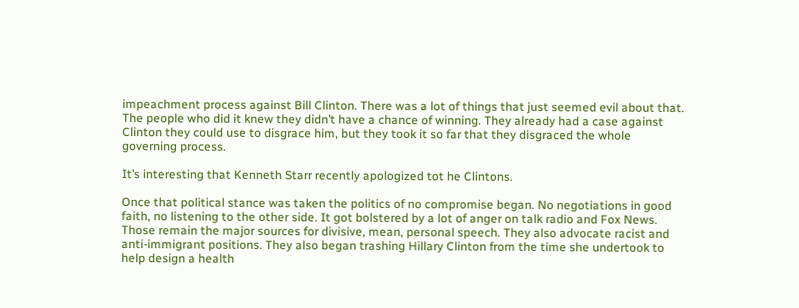impeachment process against Bill Clinton. There was a lot of things that just seemed evil about that. The people who did it knew they didn’t have a chance of winning. They already had a case against Clinton they could use to disgrace him, but they took it so far that they disgraced the whole governing process.

It’s interesting that Kenneth Starr recently apologized tot he Clintons.

Once that political stance was taken the politics of no compromise began. No negotiations in good faith, no listening to the other side. It got bolstered by a lot of anger on talk radio and Fox News. Those remain the major sources for divisive, mean, personal speech. They also advocate racist and anti-immigrant positions. They also began trashing Hillary Clinton from the time she undertook to help design a health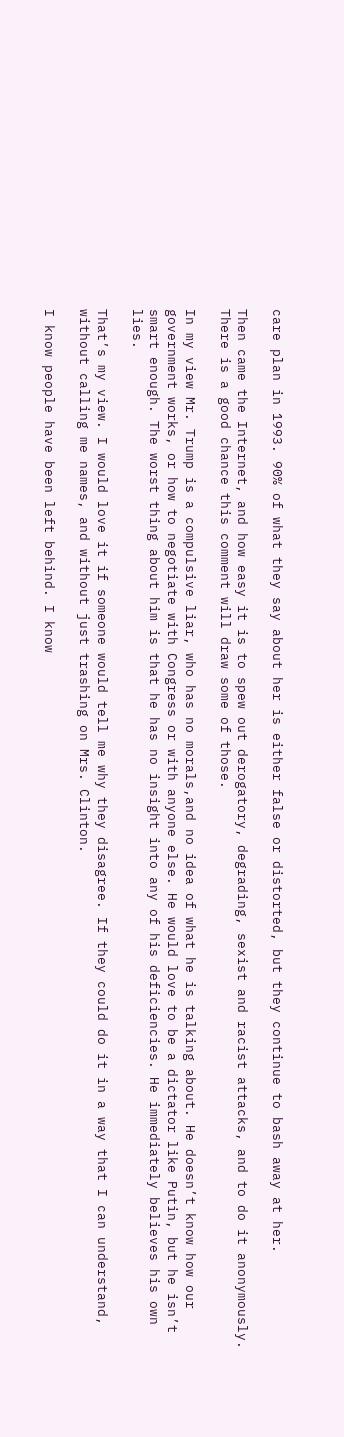care plan in 1993. 90% of what they say about her is either false or distorted, but they continue to bash away at her.

Then came the Internet, and how easy it is to spew out derogatory, degrading, sexist and racist attacks, and to do it anonymously. There is a good chance this comment will draw some of those.

In my view Mr. Trump is a compulsive liar, who has no morals,and no idea of what he is talking about. He doesn’t know how our government works, or how to negotiate with Congress or with anyone else. He would love to be a dictator like Putin, but he isn’t smart enough. The worst thing about him is that he has no insight into any of his deficiencies. He immediately believes his own lies.

That’s my view. I would love it if someone would tell me why they disagree. If they could do it in a way that I can understand, without calling me names, and without just trashing on Mrs. Clinton.

I know people have been left behind. I know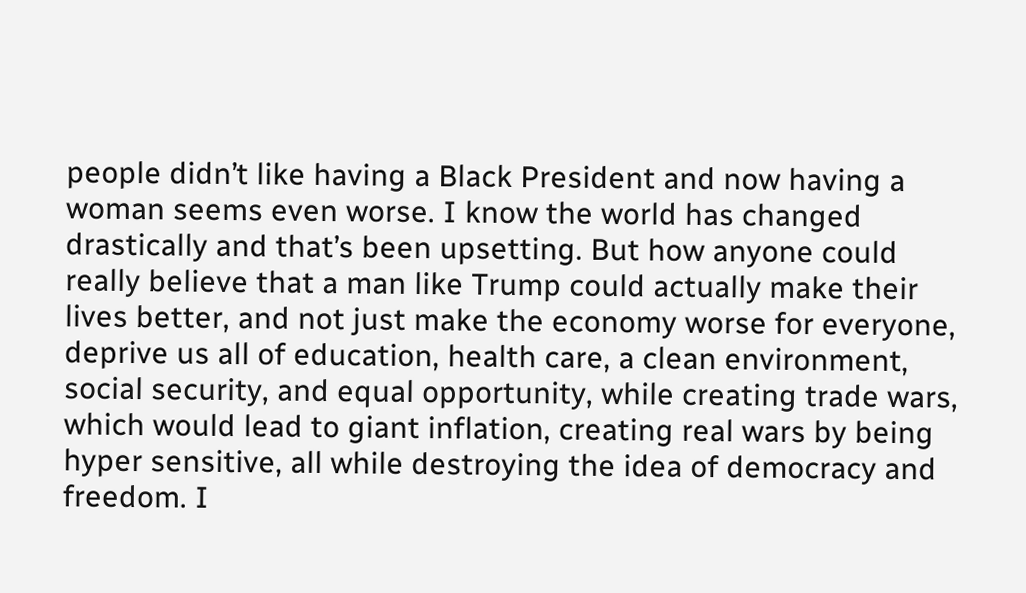people didn’t like having a Black President and now having a woman seems even worse. I know the world has changed drastically and that’s been upsetting. But how anyone could really believe that a man like Trump could actually make their lives better, and not just make the economy worse for everyone, deprive us all of education, health care, a clean environment, social security, and equal opportunity, while creating trade wars, which would lead to giant inflation, creating real wars by being hyper sensitive, all while destroying the idea of democracy and freedom. I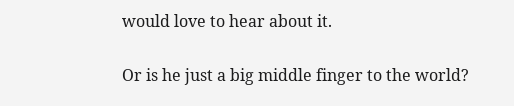would love to hear about it.

Or is he just a big middle finger to the world?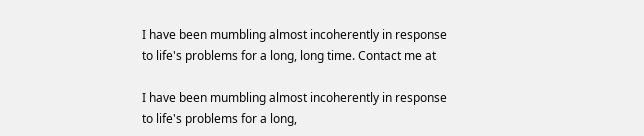I have been mumbling almost incoherently in response to life's problems for a long, long time. Contact me at

I have been mumbling almost incoherently in response to life's problems for a long,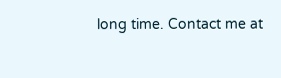long time. Contact me at